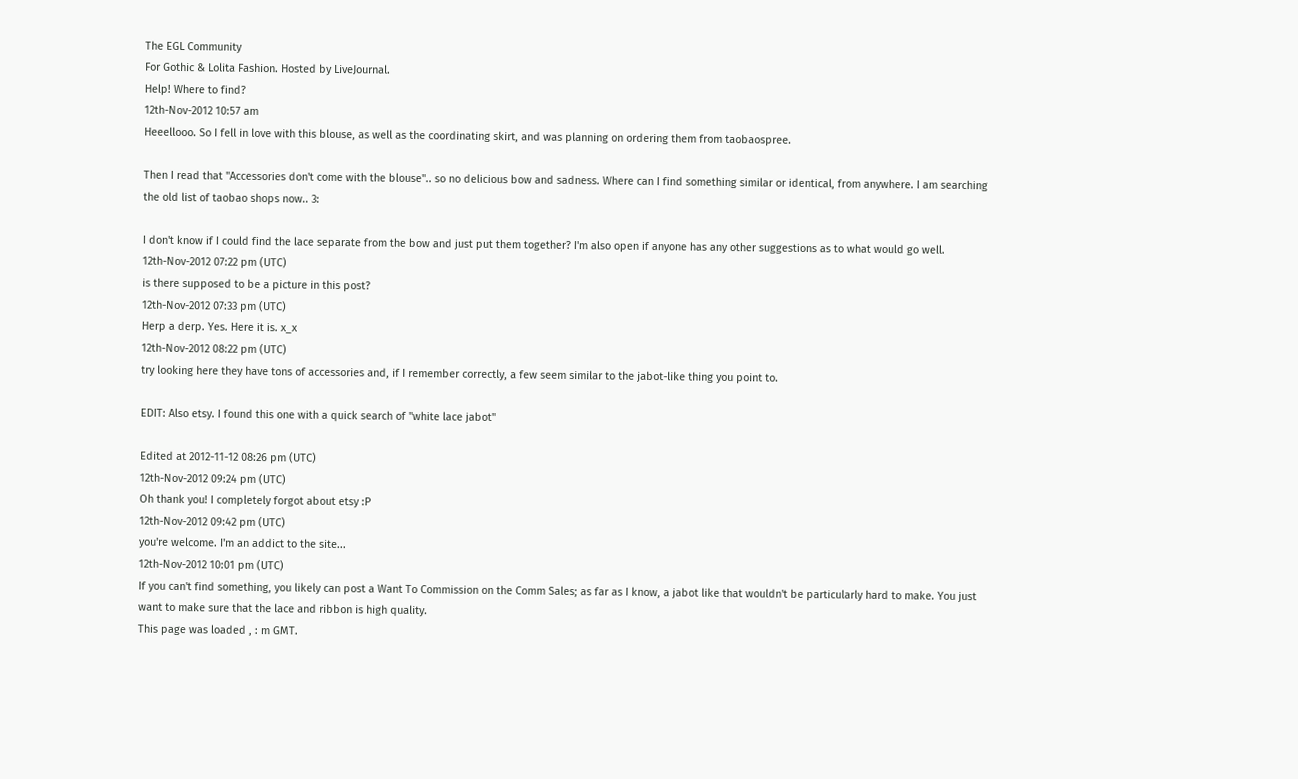The EGL Community
For Gothic & Lolita Fashion. Hosted by LiveJournal.
Help! Where to find?
12th-Nov-2012 10:57 am
Heeellooo. So I fell in love with this blouse, as well as the coordinating skirt, and was planning on ordering them from taobaospree.

Then I read that "Accessories don't come with the blouse".. so no delicious bow and sadness. Where can I find something similar or identical, from anywhere. I am searching the old list of taobao shops now.. 3:

I don't know if I could find the lace separate from the bow and just put them together? I'm also open if anyone has any other suggestions as to what would go well.
12th-Nov-2012 07:22 pm (UTC)
is there supposed to be a picture in this post?
12th-Nov-2012 07:33 pm (UTC)
Herp a derp. Yes. Here it is. x_x
12th-Nov-2012 08:22 pm (UTC)
try looking here they have tons of accessories and, if I remember correctly, a few seem similar to the jabot-like thing you point to.

EDIT: Also etsy. I found this one with a quick search of "white lace jabot"

Edited at 2012-11-12 08:26 pm (UTC)
12th-Nov-2012 09:24 pm (UTC)
Oh thank you! I completely forgot about etsy :P
12th-Nov-2012 09:42 pm (UTC)
you're welcome. I'm an addict to the site...
12th-Nov-2012 10:01 pm (UTC)
If you can't find something, you likely can post a Want To Commission on the Comm Sales; as far as I know, a jabot like that wouldn't be particularly hard to make. You just want to make sure that the lace and ribbon is high quality.
This page was loaded , : m GMT.